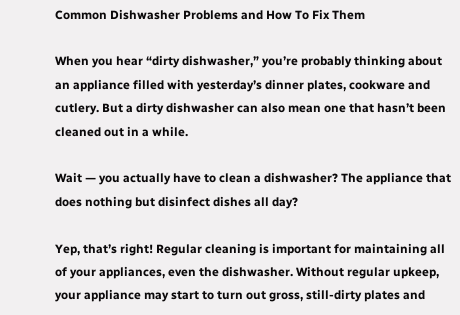Common Dishwasher Problems and How To Fix Them

When you hear “dirty dishwasher,” you’re probably thinking about an appliance filled with yesterday’s dinner plates, cookware and cutlery. But a dirty dishwasher can also mean one that hasn’t been cleaned out in a while.

Wait — you actually have to clean a dishwasher? The appliance that does nothing but disinfect dishes all day?

Yep, that’s right! Regular cleaning is important for maintaining all of your appliances, even the dishwasher. Without regular upkeep, your appliance may start to turn out gross, still-dirty plates and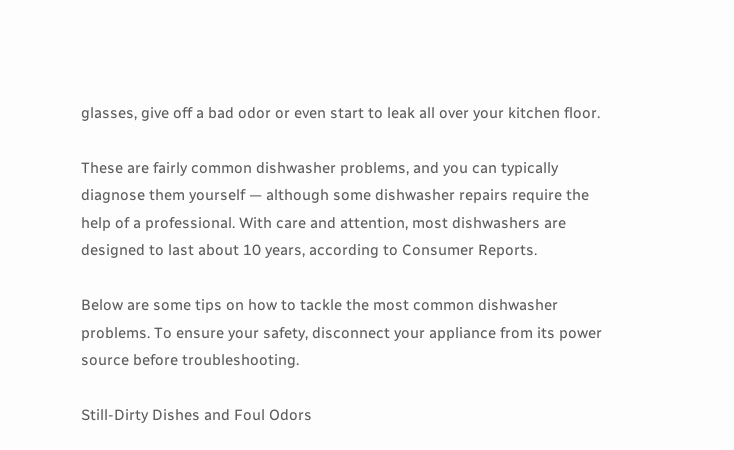glasses, give off a bad odor or even start to leak all over your kitchen floor.

These are fairly common dishwasher problems, and you can typically diagnose them yourself — although some dishwasher repairs require the help of a professional. With care and attention, most dishwashers are designed to last about 10 years, according to Consumer Reports.

Below are some tips on how to tackle the most common dishwasher problems. To ensure your safety, disconnect your appliance from its power source before troubleshooting.

Still-Dirty Dishes and Foul Odors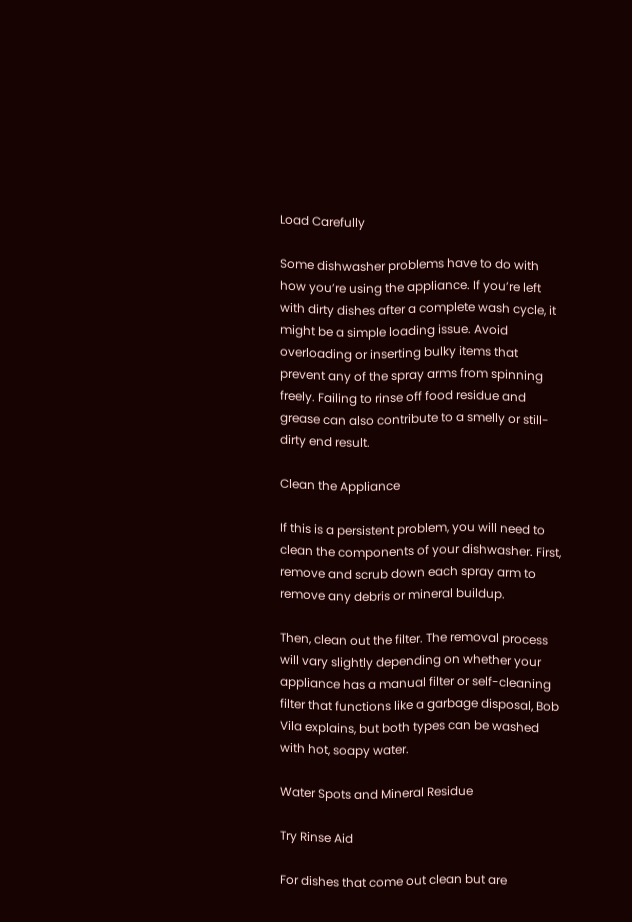Load Carefully

Some dishwasher problems have to do with how you’re using the appliance. If you’re left with dirty dishes after a complete wash cycle, it might be a simple loading issue. Avoid overloading or inserting bulky items that prevent any of the spray arms from spinning freely. Failing to rinse off food residue and grease can also contribute to a smelly or still-dirty end result.

Clean the Appliance

If this is a persistent problem, you will need to clean the components of your dishwasher. First, remove and scrub down each spray arm to remove any debris or mineral buildup.

Then, clean out the filter. The removal process will vary slightly depending on whether your appliance has a manual filter or self-cleaning filter that functions like a garbage disposal, Bob Vila explains, but both types can be washed with hot, soapy water.

Water Spots and Mineral Residue

Try Rinse Aid

For dishes that come out clean but are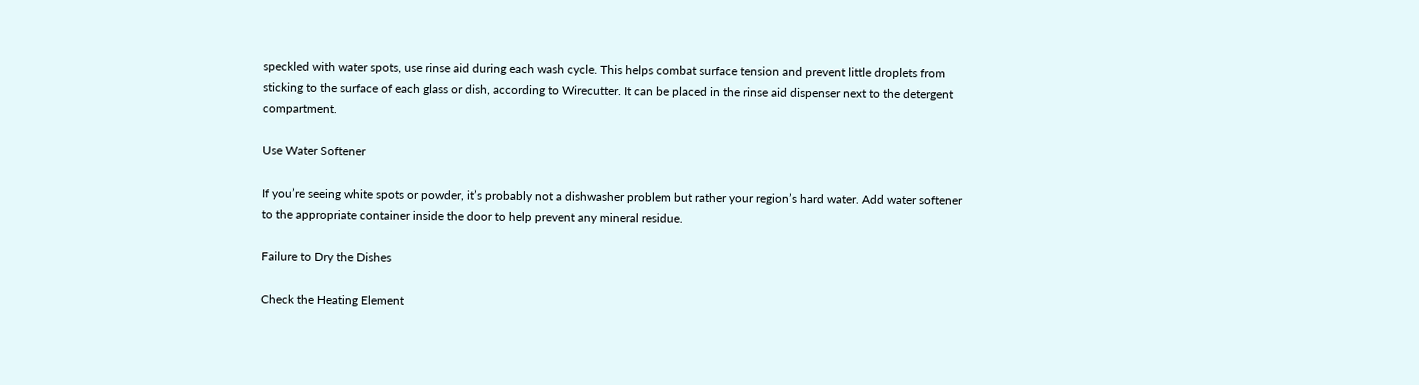speckled with water spots, use rinse aid during each wash cycle. This helps combat surface tension and prevent little droplets from sticking to the surface of each glass or dish, according to Wirecutter. It can be placed in the rinse aid dispenser next to the detergent compartment.

Use Water Softener

If you’re seeing white spots or powder, it’s probably not a dishwasher problem but rather your region’s hard water. Add water softener to the appropriate container inside the door to help prevent any mineral residue.

Failure to Dry the Dishes

Check the Heating Element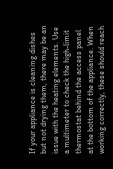If your appliance is cleaning dishes but not drying them, there may be an issue with the heating elements. Use a multimeter to check the high-limit thermostat behind the access panel at the bottom of the appliance. When working correctly, these should reach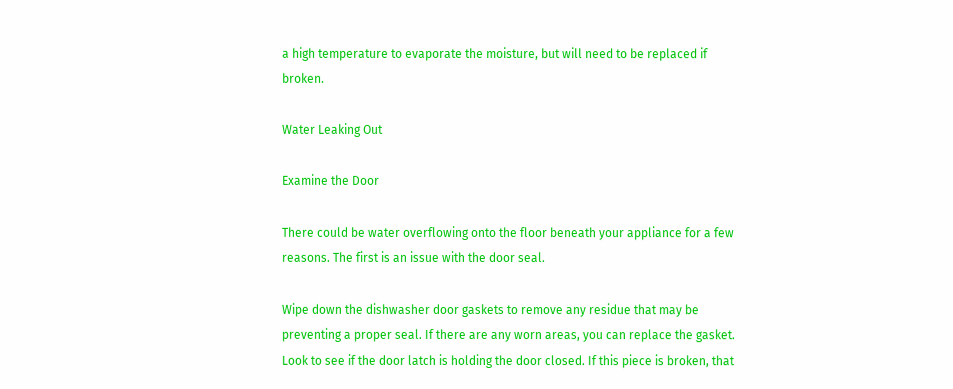a high temperature to evaporate the moisture, but will need to be replaced if broken.

Water Leaking Out

Examine the Door

There could be water overflowing onto the floor beneath your appliance for a few reasons. The first is an issue with the door seal.

Wipe down the dishwasher door gaskets to remove any residue that may be preventing a proper seal. If there are any worn areas, you can replace the gasket. Look to see if the door latch is holding the door closed. If this piece is broken, that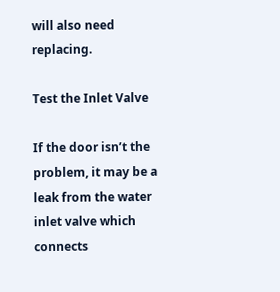will also need replacing.

Test the Inlet Valve

If the door isn’t the problem, it may be a leak from the water inlet valve which connects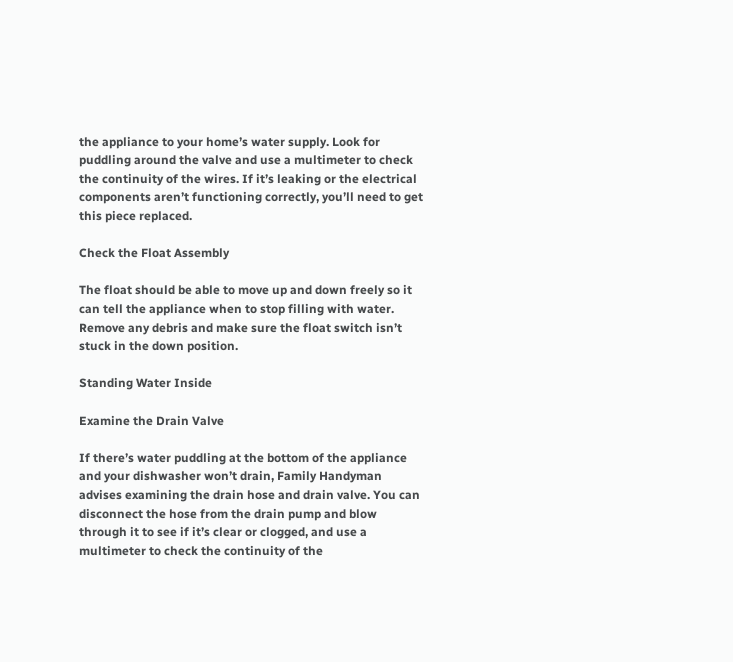the appliance to your home’s water supply. Look for puddling around the valve and use a multimeter to check the continuity of the wires. If it’s leaking or the electrical components aren’t functioning correctly, you’ll need to get this piece replaced.

Check the Float Assembly

The float should be able to move up and down freely so it can tell the appliance when to stop filling with water. Remove any debris and make sure the float switch isn’t stuck in the down position.

Standing Water Inside

Examine the Drain Valve

If there’s water puddling at the bottom of the appliance and your dishwasher won’t drain, Family Handyman advises examining the drain hose and drain valve. You can disconnect the hose from the drain pump and blow through it to see if it’s clear or clogged, and use a multimeter to check the continuity of the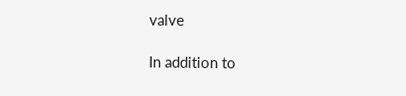valve

In addition to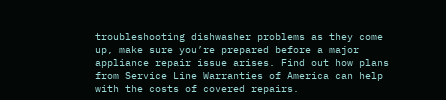troubleshooting dishwasher problems as they come up, make sure you’re prepared before a major appliance repair issue arises. Find out how plans from Service Line Warranties of America can help with the costs of covered repairs.